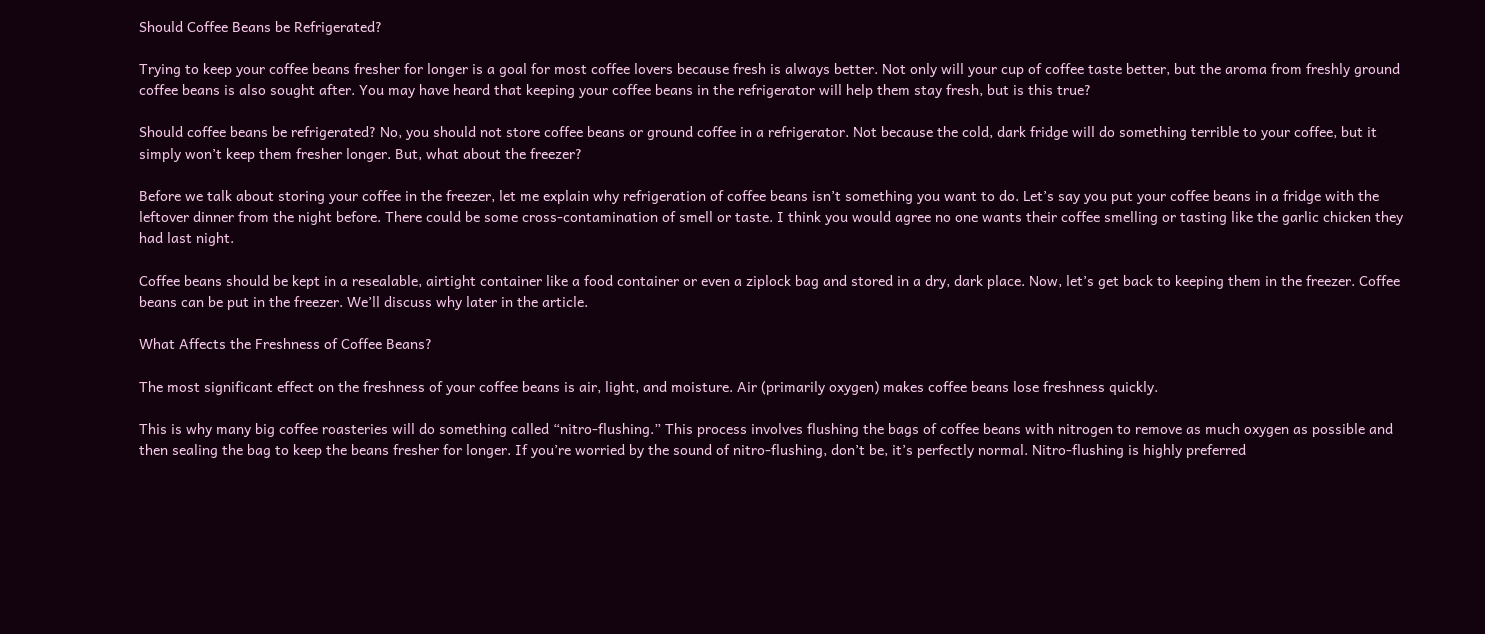Should Coffee Beans be Refrigerated?

Trying to keep your coffee beans fresher for longer is a goal for most coffee lovers because fresh is always better. Not only will your cup of coffee taste better, but the aroma from freshly ground coffee beans is also sought after. You may have heard that keeping your coffee beans in the refrigerator will help them stay fresh, but is this true?

Should coffee beans be refrigerated? No, you should not store coffee beans or ground coffee in a refrigerator. Not because the cold, dark fridge will do something terrible to your coffee, but it simply won’t keep them fresher longer. But, what about the freezer?

Before we talk about storing your coffee in the freezer, let me explain why refrigeration of coffee beans isn’t something you want to do. Let’s say you put your coffee beans in a fridge with the leftover dinner from the night before. There could be some cross-contamination of smell or taste. I think you would agree no one wants their coffee smelling or tasting like the garlic chicken they had last night.

Coffee beans should be kept in a resealable, airtight container like a food container or even a ziplock bag and stored in a dry, dark place. Now, let’s get back to keeping them in the freezer. Coffee beans can be put in the freezer. We’ll discuss why later in the article.

What Affects the Freshness of Coffee Beans?

The most significant effect on the freshness of your coffee beans is air, light, and moisture. Air (primarily oxygen) makes coffee beans lose freshness quickly.

This is why many big coffee roasteries will do something called “nitro-flushing.” This process involves flushing the bags of coffee beans with nitrogen to remove as much oxygen as possible and then sealing the bag to keep the beans fresher for longer. If you’re worried by the sound of nitro-flushing, don’t be, it’s perfectly normal. Nitro-flushing is highly preferred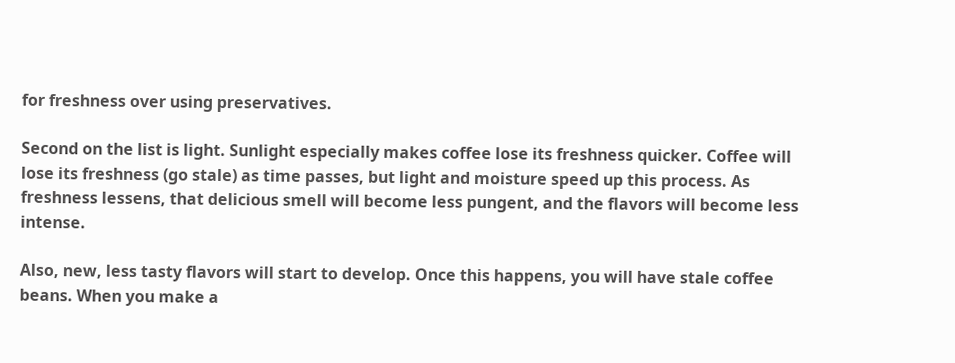for freshness over using preservatives.

Second on the list is light. Sunlight especially makes coffee lose its freshness quicker. Coffee will lose its freshness (go stale) as time passes, but light and moisture speed up this process. As freshness lessens, that delicious smell will become less pungent, and the flavors will become less intense.

Also, new, less tasty flavors will start to develop. Once this happens, you will have stale coffee beans. When you make a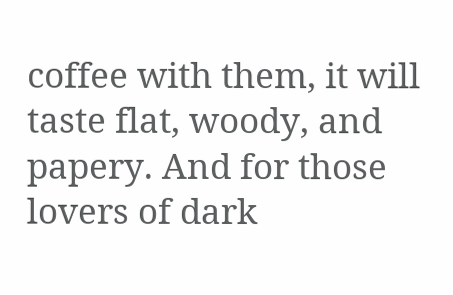coffee with them, it will taste flat, woody, and papery. And for those lovers of dark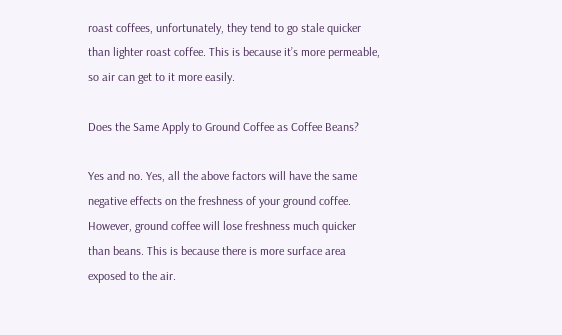roast coffees, unfortunately, they tend to go stale quicker than lighter roast coffee. This is because it’s more permeable, so air can get to it more easily.

Does the Same Apply to Ground Coffee as Coffee Beans?

Yes and no. Yes, all the above factors will have the same negative effects on the freshness of your ground coffee. However, ground coffee will lose freshness much quicker than beans. This is because there is more surface area exposed to the air.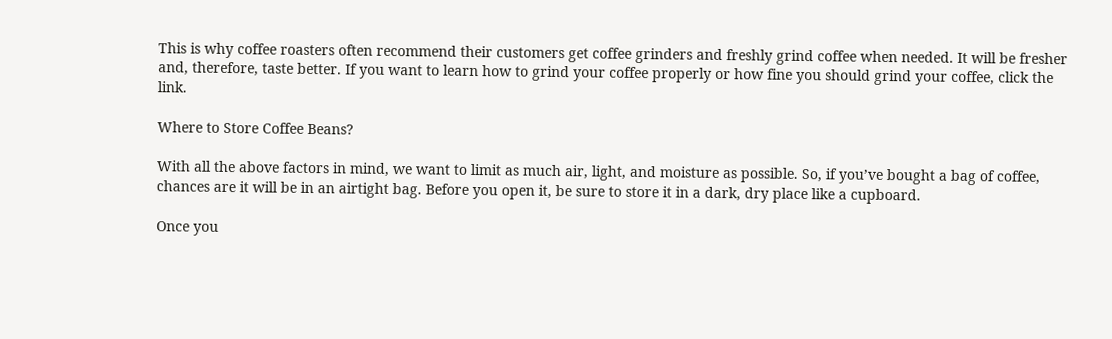This is why coffee roasters often recommend their customers get coffee grinders and freshly grind coffee when needed. It will be fresher and, therefore, taste better. If you want to learn how to grind your coffee properly or how fine you should grind your coffee, click the link.

Where to Store Coffee Beans?

With all the above factors in mind, we want to limit as much air, light, and moisture as possible. So, if you’ve bought a bag of coffee, chances are it will be in an airtight bag. Before you open it, be sure to store it in a dark, dry place like a cupboard.

Once you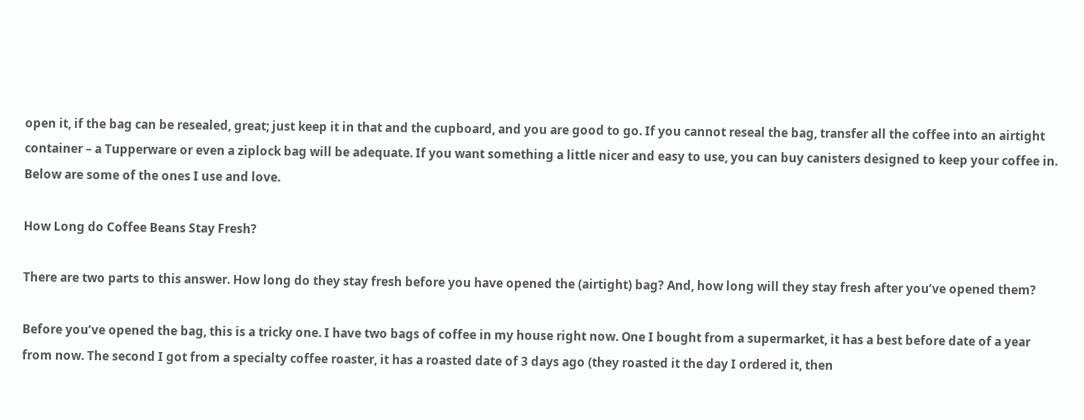open it, if the bag can be resealed, great; just keep it in that and the cupboard, and you are good to go. If you cannot reseal the bag, transfer all the coffee into an airtight container – a Tupperware or even a ziplock bag will be adequate. If you want something a little nicer and easy to use, you can buy canisters designed to keep your coffee in. Below are some of the ones I use and love.

How Long do Coffee Beans Stay Fresh?

There are two parts to this answer. How long do they stay fresh before you have opened the (airtight) bag? And, how long will they stay fresh after you’ve opened them?

Before you’ve opened the bag, this is a tricky one. I have two bags of coffee in my house right now. One I bought from a supermarket, it has a best before date of a year from now. The second I got from a specialty coffee roaster, it has a roasted date of 3 days ago (they roasted it the day I ordered it, then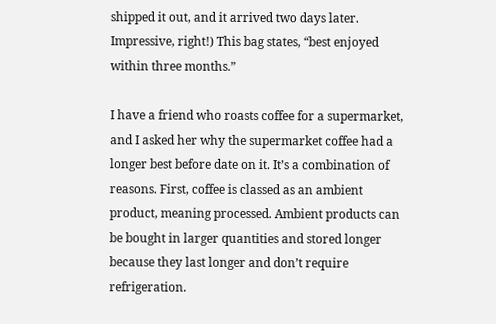shipped it out, and it arrived two days later. Impressive, right!) This bag states, “best enjoyed within three months.”

I have a friend who roasts coffee for a supermarket, and I asked her why the supermarket coffee had a longer best before date on it. It’s a combination of reasons. First, coffee is classed as an ambient product, meaning processed. Ambient products can be bought in larger quantities and stored longer because they last longer and don’t require refrigeration.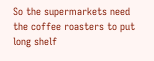So the supermarkets need the coffee roasters to put long shelf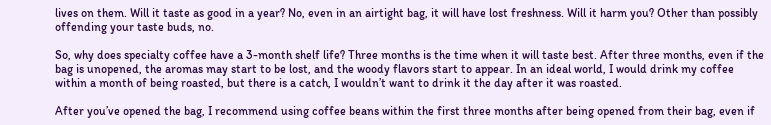lives on them. Will it taste as good in a year? No, even in an airtight bag, it will have lost freshness. Will it harm you? Other than possibly offending your taste buds, no.

So, why does specialty coffee have a 3-month shelf life? Three months is the time when it will taste best. After three months, even if the bag is unopened, the aromas may start to be lost, and the woody flavors start to appear. In an ideal world, I would drink my coffee within a month of being roasted, but there is a catch, I wouldn’t want to drink it the day after it was roasted.

After you’ve opened the bag, I recommend using coffee beans within the first three months after being opened from their bag, even if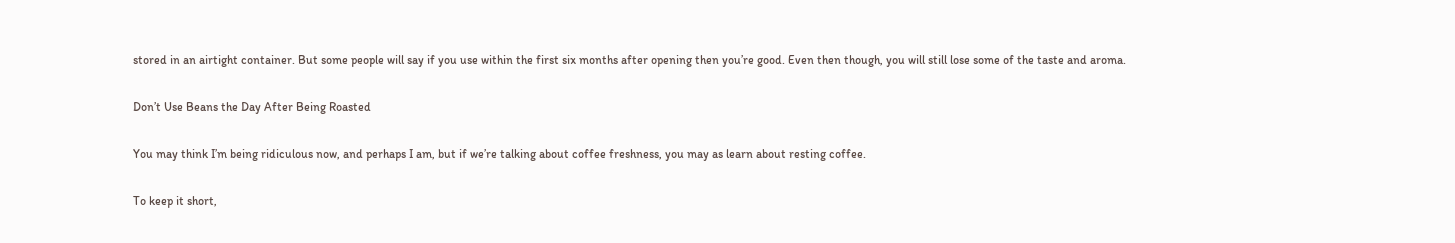stored in an airtight container. But some people will say if you use within the first six months after opening then you’re good. Even then though, you will still lose some of the taste and aroma.

Don’t Use Beans the Day After Being Roasted

You may think I’m being ridiculous now, and perhaps I am, but if we’re talking about coffee freshness, you may as learn about resting coffee.

To keep it short,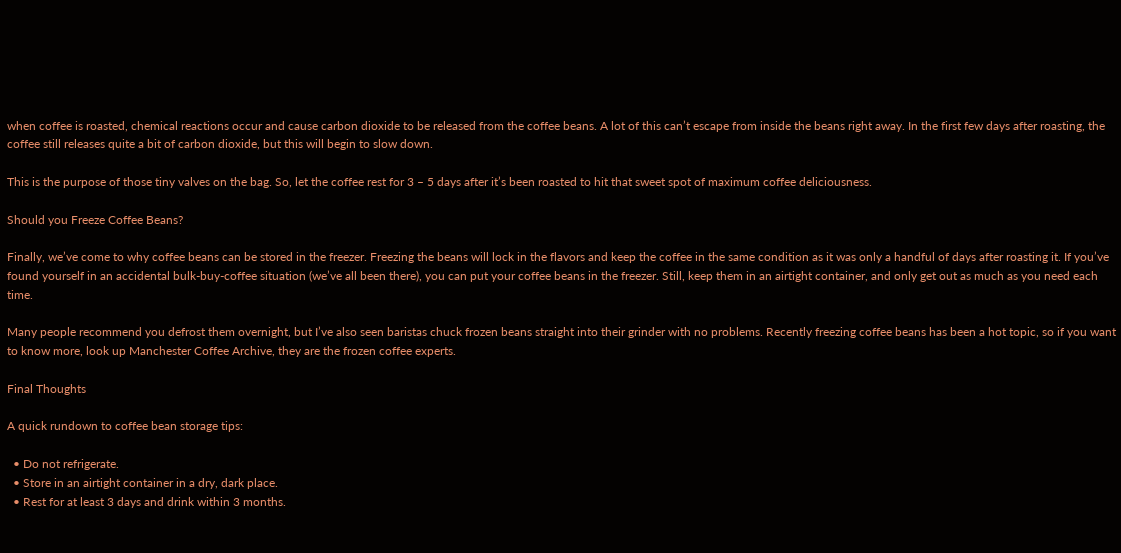when coffee is roasted, chemical reactions occur and cause carbon dioxide to be released from the coffee beans. A lot of this can’t escape from inside the beans right away. In the first few days after roasting, the coffee still releases quite a bit of carbon dioxide, but this will begin to slow down.

This is the purpose of those tiny valves on the bag. So, let the coffee rest for 3 – 5 days after it’s been roasted to hit that sweet spot of maximum coffee deliciousness.

Should you Freeze Coffee Beans?

Finally, we’ve come to why coffee beans can be stored in the freezer. Freezing the beans will lock in the flavors and keep the coffee in the same condition as it was only a handful of days after roasting it. If you’ve found yourself in an accidental bulk-buy-coffee situation (we’ve all been there), you can put your coffee beans in the freezer. Still, keep them in an airtight container, and only get out as much as you need each time.

Many people recommend you defrost them overnight, but I’ve also seen baristas chuck frozen beans straight into their grinder with no problems. Recently freezing coffee beans has been a hot topic, so if you want to know more, look up Manchester Coffee Archive, they are the frozen coffee experts.

Final Thoughts

A quick rundown to coffee bean storage tips:

  • Do not refrigerate.
  • Store in an airtight container in a dry, dark place.
  • Rest for at least 3 days and drink within 3 months.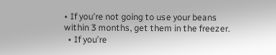• If you’re not going to use your beans within 3 months, get them in the freezer.
  • If you’re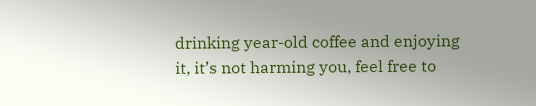drinking year-old coffee and enjoying it, it’s not harming you, feel free to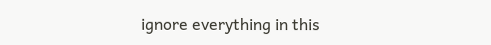ignore everything in this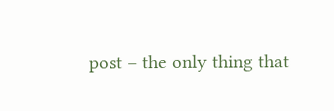post – the only thing that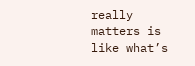really matters is like what’s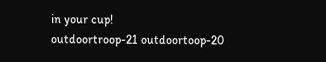in your cup!
outdoortroop-21 outdoortoop-20